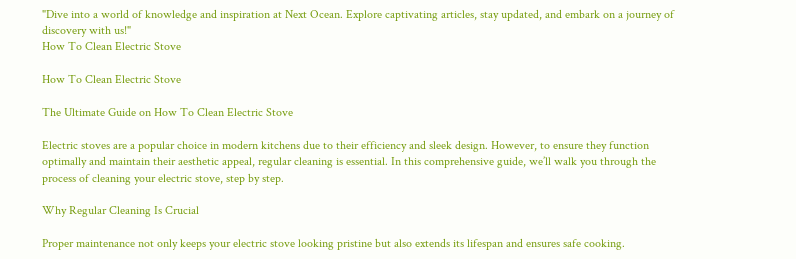"Dive into a world of knowledge and inspiration at Next Ocean. Explore captivating articles, stay updated, and embark on a journey of discovery with us!"
How To Clean Electric Stove

How To Clean Electric Stove

The Ultimate Guide on How To Clean Electric Stove

Electric stoves are a popular choice in modern kitchens due to their efficiency and sleek design. However, to ensure they function optimally and maintain their aesthetic appeal, regular cleaning is essential. In this comprehensive guide, we’ll walk you through the process of cleaning your electric stove, step by step.

Why Regular Cleaning Is Crucial

Proper maintenance not only keeps your electric stove looking pristine but also extends its lifespan and ensures safe cooking.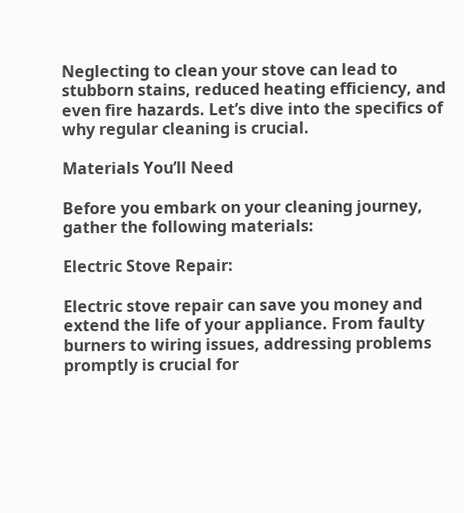Neglecting to clean your stove can lead to stubborn stains, reduced heating efficiency, and even fire hazards. Let’s dive into the specifics of why regular cleaning is crucial.

Materials You’ll Need

Before you embark on your cleaning journey, gather the following materials:

Electric Stove Repair:

Electric stove repair can save you money and extend the life of your appliance. From faulty burners to wiring issues, addressing problems promptly is crucial for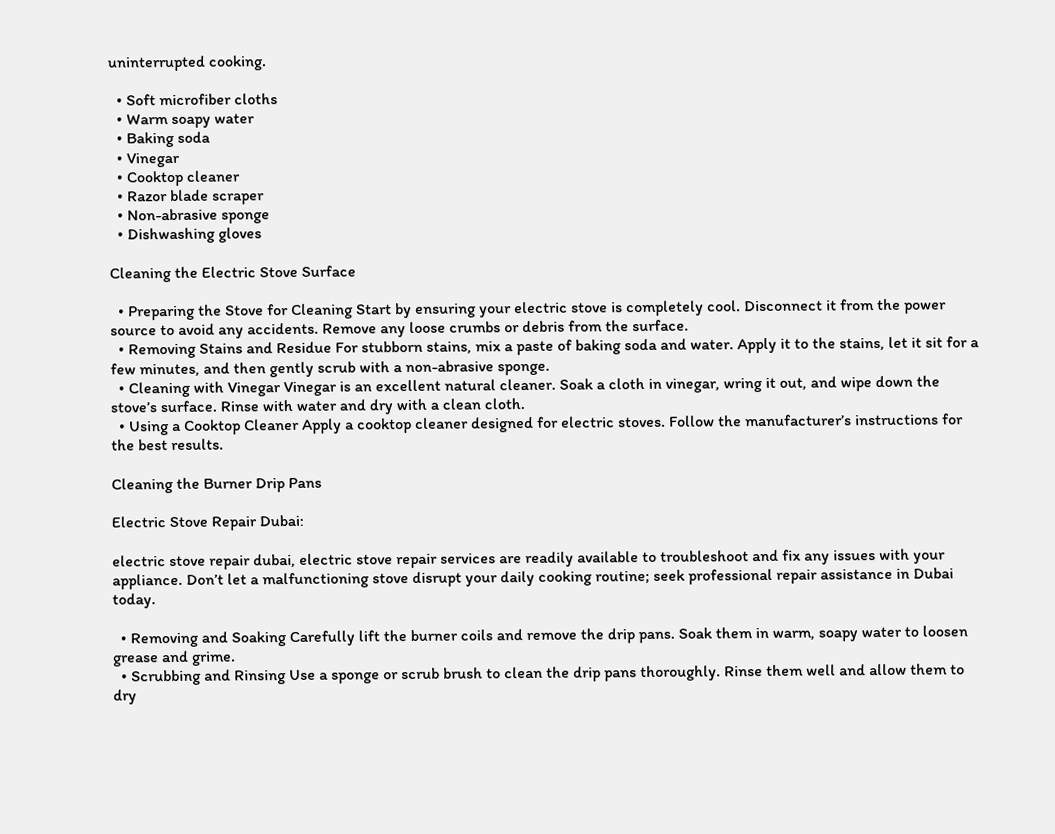uninterrupted cooking.

  • Soft microfiber cloths
  • Warm soapy water
  • Baking soda
  • Vinegar
  • Cooktop cleaner
  • Razor blade scraper
  • Non-abrasive sponge
  • Dishwashing gloves

Cleaning the Electric Stove Surface

  • Preparing the Stove for Cleaning Start by ensuring your electric stove is completely cool. Disconnect it from the power source to avoid any accidents. Remove any loose crumbs or debris from the surface.
  • Removing Stains and Residue For stubborn stains, mix a paste of baking soda and water. Apply it to the stains, let it sit for a few minutes, and then gently scrub with a non-abrasive sponge.
  • Cleaning with Vinegar Vinegar is an excellent natural cleaner. Soak a cloth in vinegar, wring it out, and wipe down the stove’s surface. Rinse with water and dry with a clean cloth.
  • Using a Cooktop Cleaner Apply a cooktop cleaner designed for electric stoves. Follow the manufacturer’s instructions for the best results.

Cleaning the Burner Drip Pans

Electric Stove Repair Dubai:

electric stove repair dubai, electric stove repair services are readily available to troubleshoot and fix any issues with your appliance. Don’t let a malfunctioning stove disrupt your daily cooking routine; seek professional repair assistance in Dubai today.

  • Removing and Soaking Carefully lift the burner coils and remove the drip pans. Soak them in warm, soapy water to loosen grease and grime.
  • Scrubbing and Rinsing Use a sponge or scrub brush to clean the drip pans thoroughly. Rinse them well and allow them to dry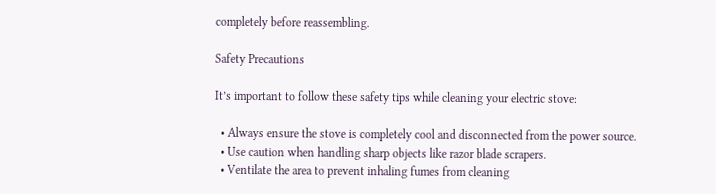completely before reassembling.

Safety Precautions

It’s important to follow these safety tips while cleaning your electric stove:

  • Always ensure the stove is completely cool and disconnected from the power source.
  • Use caution when handling sharp objects like razor blade scrapers.
  • Ventilate the area to prevent inhaling fumes from cleaning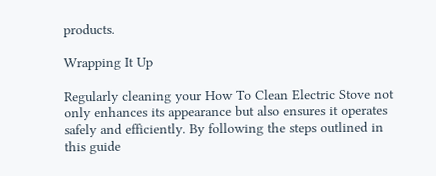products.

Wrapping It Up

Regularly cleaning your How To Clean Electric Stove not only enhances its appearance but also ensures it operates safely and efficiently. By following the steps outlined in this guide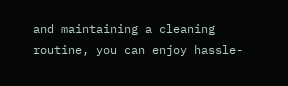and maintaining a cleaning routine, you can enjoy hassle-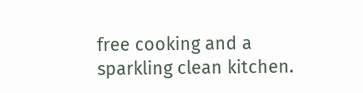free cooking and a sparkling clean kitchen.